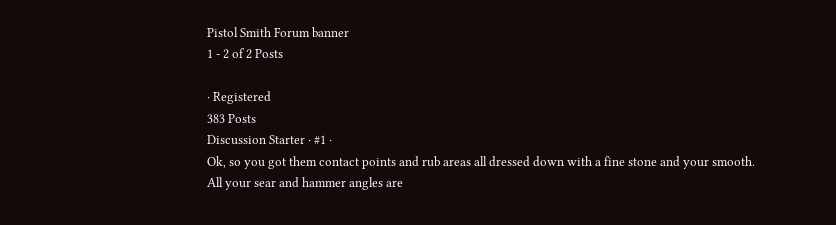Pistol Smith Forum banner
1 - 2 of 2 Posts

· Registered
383 Posts
Discussion Starter · #1 ·
Ok, so you got them contact points and rub areas all dressed down with a fine stone and your smooth. All your sear and hammer angles are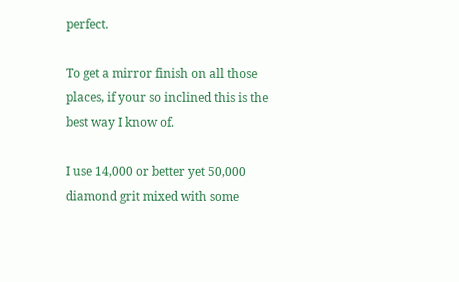perfect.

To get a mirror finish on all those places, if your so inclined this is the best way I know of.

I use 14,000 or better yet 50,000 diamond grit mixed with some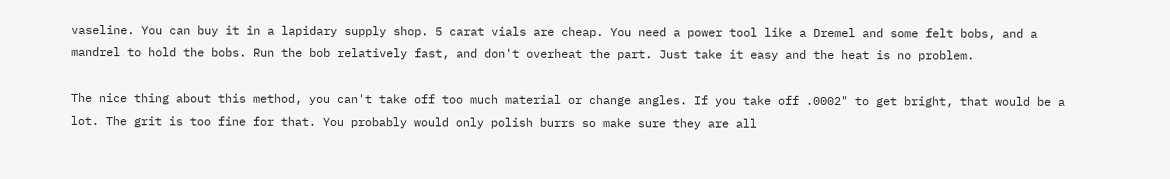vaseline. You can buy it in a lapidary supply shop. 5 carat vials are cheap. You need a power tool like a Dremel and some felt bobs, and a mandrel to hold the bobs. Run the bob relatively fast, and don't overheat the part. Just take it easy and the heat is no problem.

The nice thing about this method, you can't take off too much material or change angles. If you take off .0002" to get bright, that would be a lot. The grit is too fine for that. You probably would only polish burrs so make sure they are all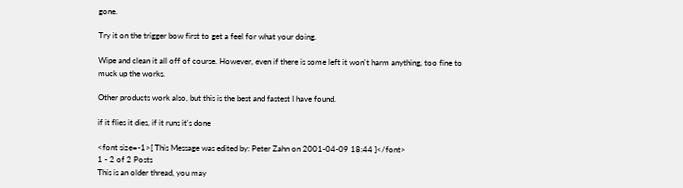gone.

Try it on the trigger bow first to get a feel for what your doing.

Wipe and clean it all off of course. However, even if there is some left it won't harm anything, too fine to muck up the works.

Other products work also, but this is the best and fastest I have found.

if it flies it dies, if it runs it's done

<font size=-1>[ This Message was edited by: Peter Zahn on 2001-04-09 18:44 ]</font>
1 - 2 of 2 Posts
This is an older thread, you may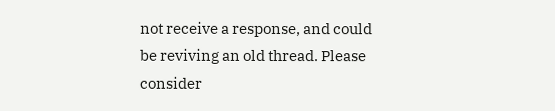not receive a response, and could be reviving an old thread. Please consider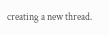creating a new thread.